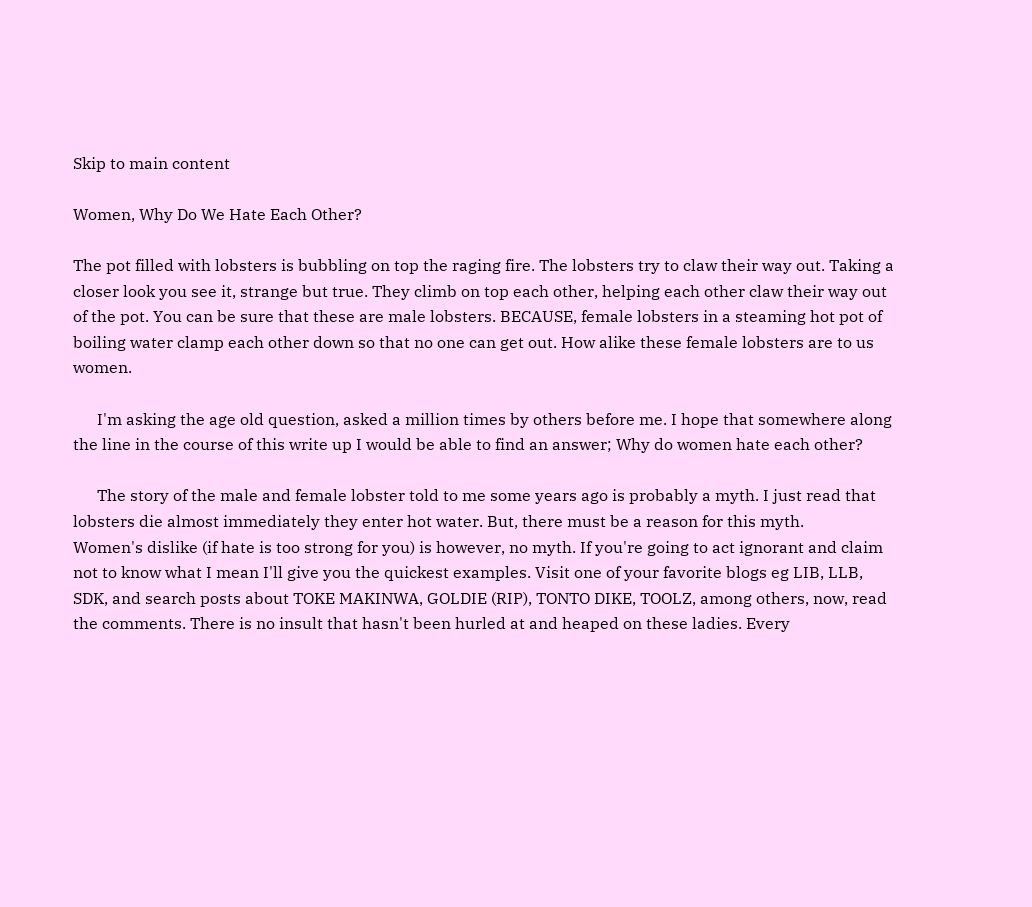Skip to main content

Women, Why Do We Hate Each Other?

The pot filled with lobsters is bubbling on top the raging fire. The lobsters try to claw their way out. Taking a closer look you see it, strange but true. They climb on top each other, helping each other claw their way out of the pot. You can be sure that these are male lobsters. BECAUSE, female lobsters in a steaming hot pot of boiling water clamp each other down so that no one can get out. How alike these female lobsters are to us women.

      I'm asking the age old question, asked a million times by others before me. I hope that somewhere along the line in the course of this write up I would be able to find an answer; Why do women hate each other?

      The story of the male and female lobster told to me some years ago is probably a myth. I just read that lobsters die almost immediately they enter hot water. But, there must be a reason for this myth.
Women's dislike (if hate is too strong for you) is however, no myth. If you're going to act ignorant and claim not to know what I mean I'll give you the quickest examples. Visit one of your favorite blogs eg LIB, LLB, SDK, and search posts about TOKE MAKINWA, GOLDIE (RIP), TONTO DIKE, TOOLZ, among others, now, read the comments. There is no insult that hasn't been hurled at and heaped on these ladies. Every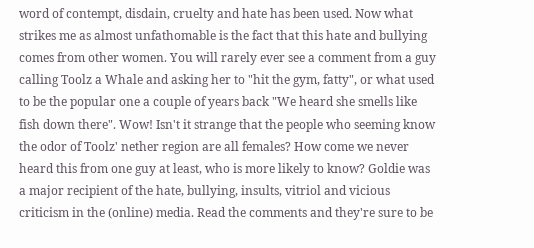word of contempt, disdain, cruelty and hate has been used. Now what strikes me as almost unfathomable is the fact that this hate and bullying comes from other women. You will rarely ever see a comment from a guy calling Toolz a Whale and asking her to "hit the gym, fatty", or what used to be the popular one a couple of years back "We heard she smells like fish down there". Wow! Isn't it strange that the people who seeming know the odor of Toolz' nether region are all females? How come we never heard this from one guy at least, who is more likely to know? Goldie was a major recipient of the hate, bullying, insults, vitriol and vicious criticism in the (online) media. Read the comments and they're sure to be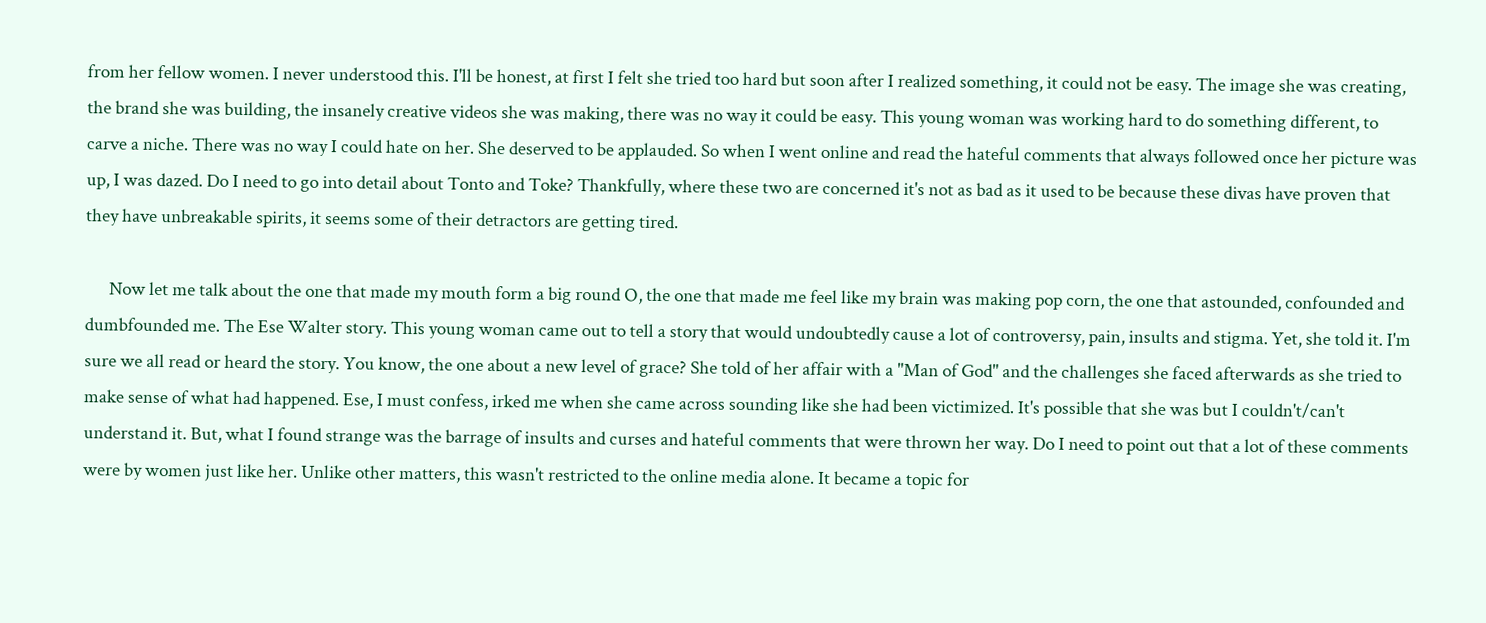from her fellow women. I never understood this. I'll be honest, at first I felt she tried too hard but soon after I realized something, it could not be easy. The image she was creating, the brand she was building, the insanely creative videos she was making, there was no way it could be easy. This young woman was working hard to do something different, to carve a niche. There was no way I could hate on her. She deserved to be applauded. So when I went online and read the hateful comments that always followed once her picture was up, I was dazed. Do I need to go into detail about Tonto and Toke? Thankfully, where these two are concerned it's not as bad as it used to be because these divas have proven that they have unbreakable spirits, it seems some of their detractors are getting tired.

      Now let me talk about the one that made my mouth form a big round O, the one that made me feel like my brain was making pop corn, the one that astounded, confounded and dumbfounded me. The Ese Walter story. This young woman came out to tell a story that would undoubtedly cause a lot of controversy, pain, insults and stigma. Yet, she told it. I'm sure we all read or heard the story. You know, the one about a new level of grace? She told of her affair with a "Man of God" and the challenges she faced afterwards as she tried to make sense of what had happened. Ese, I must confess, irked me when she came across sounding like she had been victimized. It's possible that she was but I couldn't/can't understand it. But, what I found strange was the barrage of insults and curses and hateful comments that were thrown her way. Do I need to point out that a lot of these comments were by women just like her. Unlike other matters, this wasn't restricted to the online media alone. It became a topic for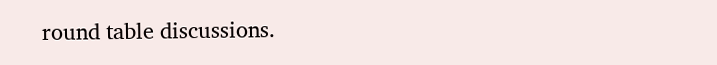round table discussions.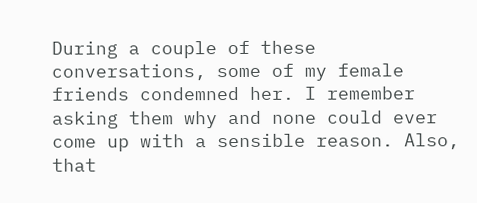During a couple of these conversations, some of my female friends condemned her. I remember asking them why and none could ever come up with a sensible reason. Also, that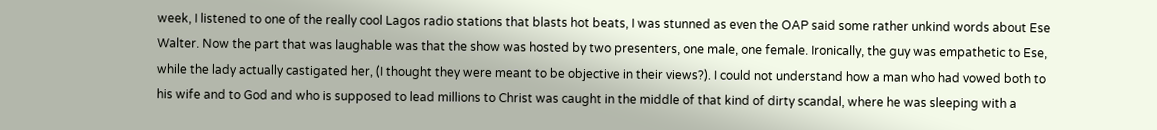week, I listened to one of the really cool Lagos radio stations that blasts hot beats, I was stunned as even the OAP said some rather unkind words about Ese Walter. Now the part that was laughable was that the show was hosted by two presenters, one male, one female. Ironically, the guy was empathetic to Ese, while the lady actually castigated her, (I thought they were meant to be objective in their views?). I could not understand how a man who had vowed both to his wife and to God and who is supposed to lead millions to Christ was caught in the middle of that kind of dirty scandal, where he was sleeping with a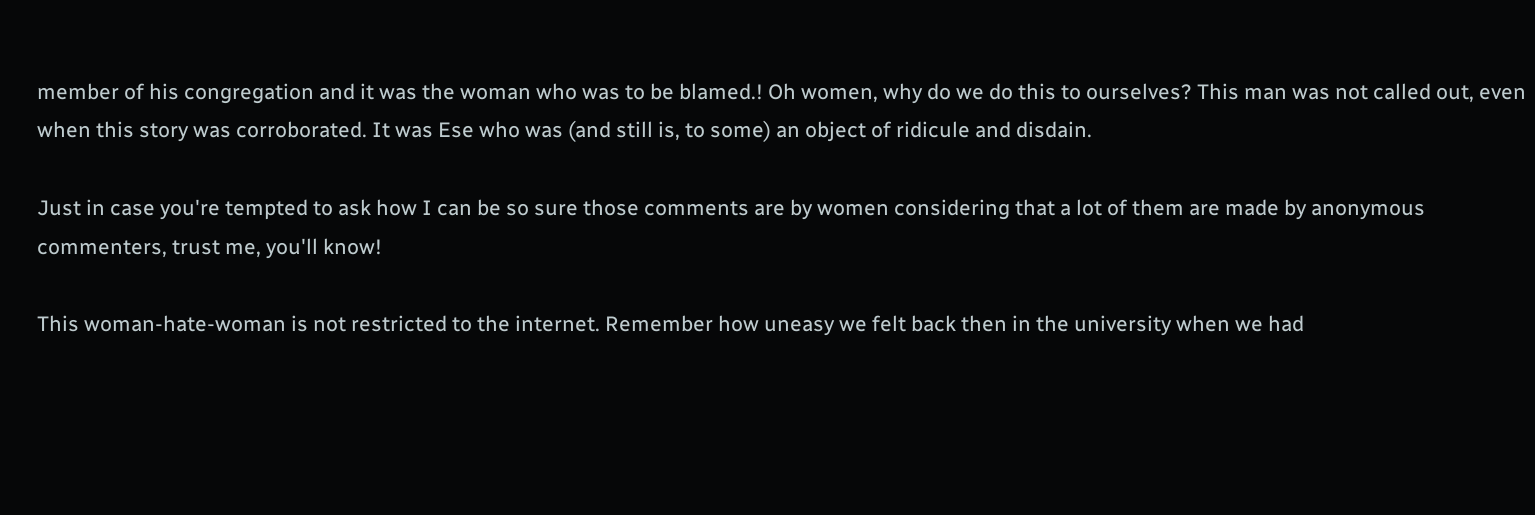member of his congregation and it was the woman who was to be blamed.! Oh women, why do we do this to ourselves? This man was not called out, even when this story was corroborated. It was Ese who was (and still is, to some) an object of ridicule and disdain.

Just in case you're tempted to ask how I can be so sure those comments are by women considering that a lot of them are made by anonymous commenters, trust me, you'll know!

This woman-hate-woman is not restricted to the internet. Remember how uneasy we felt back then in the university when we had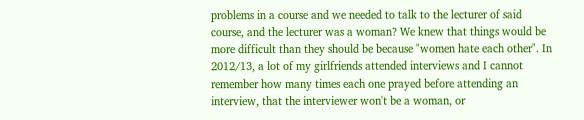problems in a course and we needed to talk to the lecturer of said course, and the lecturer was a woman? We knew that things would be more difficult than they should be because "women hate each other". In 2012/13, a lot of my girlfriends attended interviews and I cannot remember how many times each one prayed before attending an interview, that the interviewer won't be a woman, or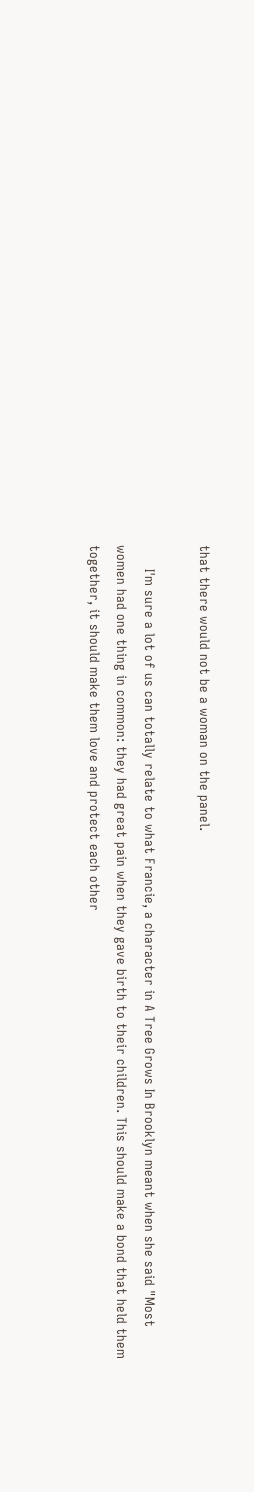that there would not be a woman on the panel.

      I'm sure a lot of us can totally relate to what Francie, a character in A Tree Grows In Brooklyn meant when she said "Most women had one thing in common: they had great pain when they gave birth to their children. This should make a bond that held them together, it should make them love and protect each other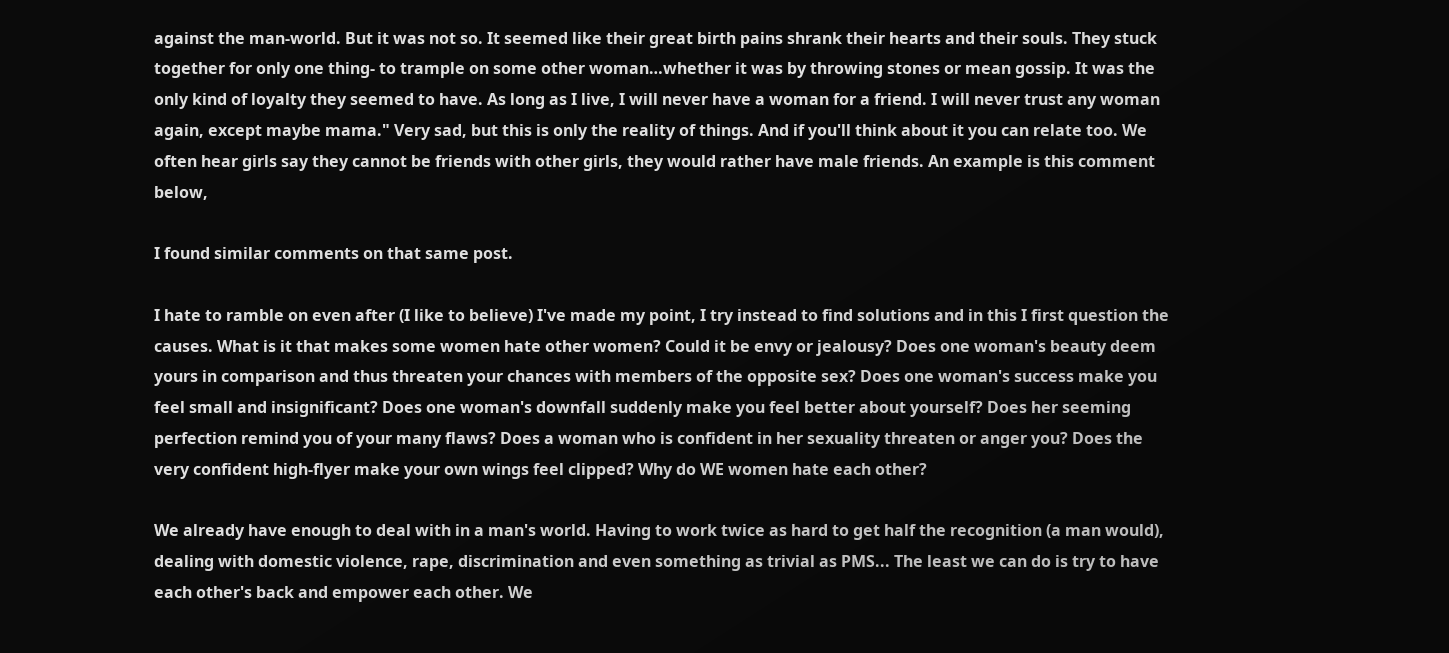against the man-world. But it was not so. It seemed like their great birth pains shrank their hearts and their souls. They stuck together for only one thing- to trample on some other woman…whether it was by throwing stones or mean gossip. It was the only kind of loyalty they seemed to have. As long as I live, I will never have a woman for a friend. I will never trust any woman again, except maybe mama." Very sad, but this is only the reality of things. And if you'll think about it you can relate too. We often hear girls say they cannot be friends with other girls, they would rather have male friends. An example is this comment below,

I found similar comments on that same post.

I hate to ramble on even after (I like to believe) I've made my point, I try instead to find solutions and in this I first question the causes. What is it that makes some women hate other women? Could it be envy or jealousy? Does one woman's beauty deem yours in comparison and thus threaten your chances with members of the opposite sex? Does one woman's success make you feel small and insignificant? Does one woman's downfall suddenly make you feel better about yourself? Does her seeming perfection remind you of your many flaws? Does a woman who is confident in her sexuality threaten or anger you? Does the very confident high-flyer make your own wings feel clipped? Why do WE women hate each other?

We already have enough to deal with in a man's world. Having to work twice as hard to get half the recognition (a man would), dealing with domestic violence, rape, discrimination and even something as trivial as PMS... The least we can do is try to have each other's back and empower each other. We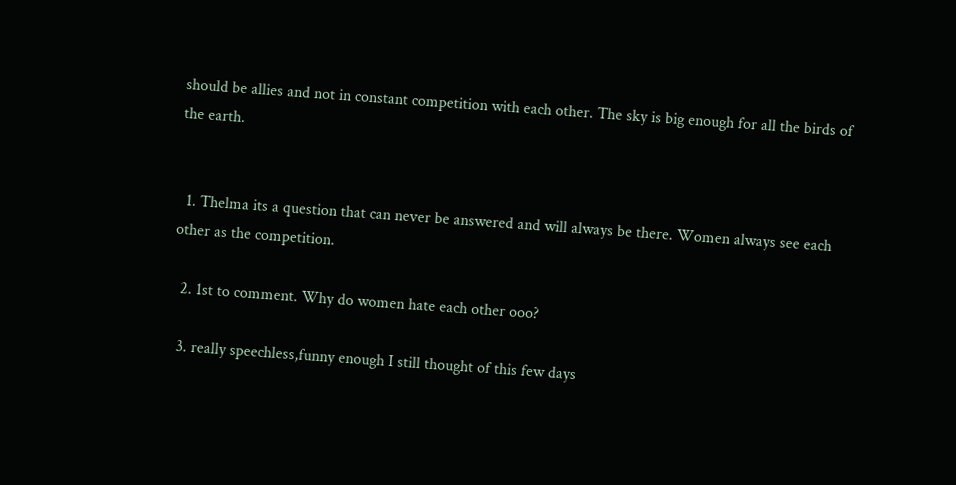should be allies and not in constant competition with each other. The sky is big enough for all the birds of the earth.


  1. Thelma its a question that can never be answered and will always be there. Women always see each other as the competition.

  2. 1st to comment. Why do women hate each other ooo?

  3. really speechless,funny enough I still thought of this few days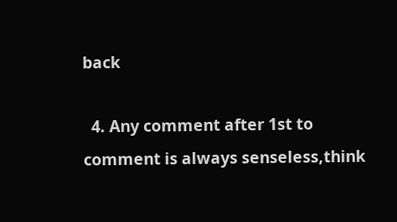back

  4. Any comment after 1st to comment is always senseless,think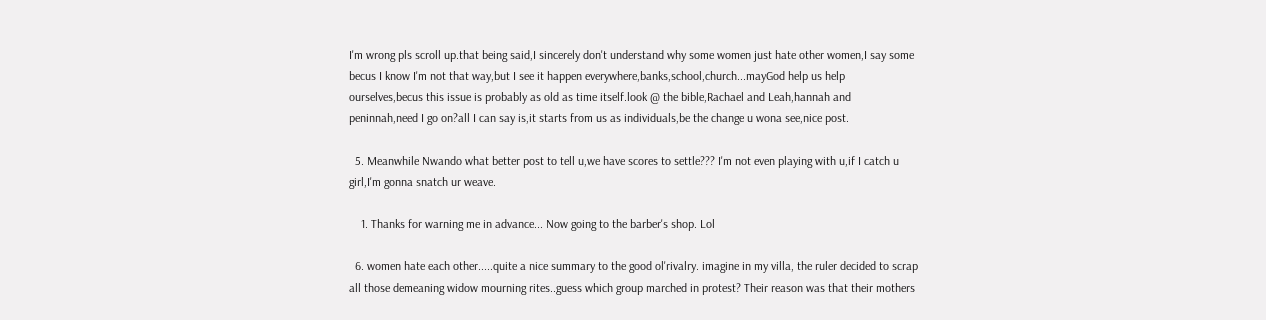I'm wrong pls scroll up.that being said,I sincerely don't understand why some women just hate other women,I say some becus I know I'm not that way,but I see it happen everywhere,banks,school,church...mayGod help us help ourselves,becus this issue is probably as old as time itself.look @ the bible,Rachael and Leah,hannah and peninnah,need I go on?all I can say is,it starts from us as individuals,be the change u wona see,nice post.

  5. Meanwhile Nwando what better post to tell u,we have scores to settle??? I'm not even playing with u,if I catch u girl,I'm gonna snatch ur weave.

    1. Thanks for warning me in advance... Now going to the barber's shop. Lol

  6. women hate each other.....quite a nice summary to the good ol'rivalry. imagine in my villa, the ruler decided to scrap all those demeaning widow mourning rites..guess which group marched in protest? Their reason was that their mothers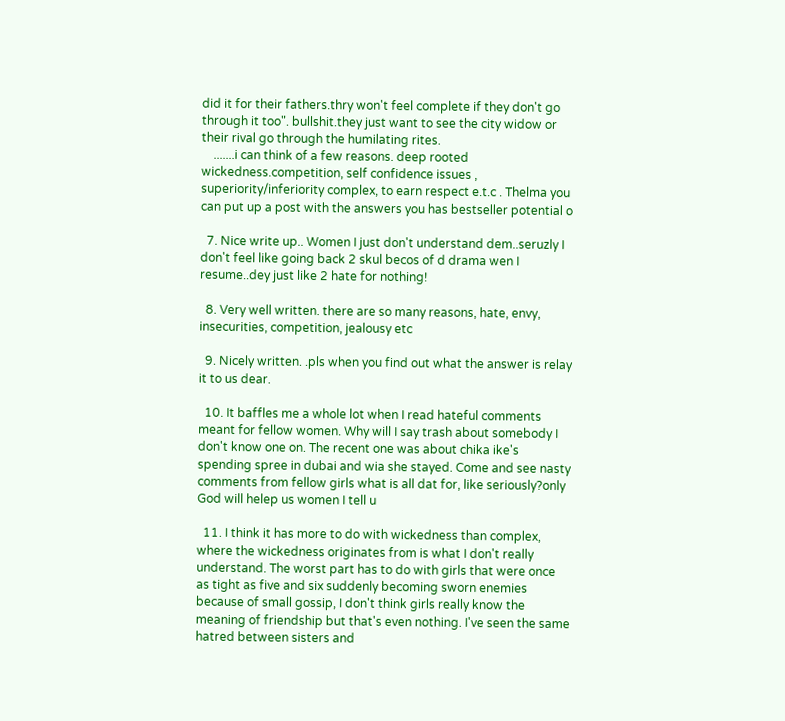did it for their fathers.thry won't feel complete if they don't go through it too". bullshit.they just want to see the city widow or their rival go through the humilating rites.
    .......i can think of a few reasons. deep rooted wickedness.competition, self confidence issues , superiority/inferiority complex, to earn respect e.t.c . Thelma you can put up a post with the answers you has bestseller potential o

  7. Nice write up.. Women I just don't understand dem..seruzly I don't feel like going back 2 skul becos of d drama wen I resume..dey just like 2 hate for nothing!

  8. Very well written. there are so many reasons, hate, envy, insecurities, competition, jealousy etc

  9. Nicely written. .pls when you find out what the answer is relay it to us dear.

  10. It baffles me a whole lot when I read hateful comments meant for fellow women. Why will I say trash about somebody I don't know one on. The recent one was about chika ike's spending spree in dubai and wia she stayed. Come and see nasty comments from fellow girls what is all dat for, like seriously?only God will helep us women I tell u

  11. I think it has more to do with wickedness than complex, where the wickedness originates from is what I don't really understand. The worst part has to do with girls that were once as tight as five and six suddenly becoming sworn enemies because of small gossip, I don't think girls really know the meaning of friendship but that's even nothing. I've seen the same hatred between sisters and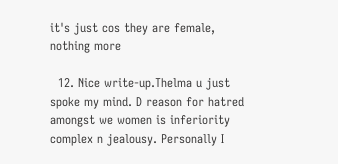it's just cos they are female, nothing more

  12. Nice write-up.Thelma u just spoke my mind. D reason for hatred amongst we women is inferiority complex n jealousy. Personally I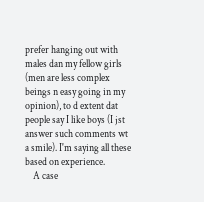prefer hanging out with males dan my fellow girls (men are less complex beings n easy going in my opinion), to d extent dat people say I like boys (I jst answer such comments wt a smile). I'm saying all these based on experience.
    A case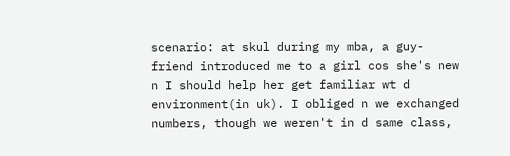scenario: at skul during my mba, a guy-friend introduced me to a girl cos she's new n I should help her get familiar wt d environment(in uk). I obliged n we exchanged numbers, though we weren't in d same class,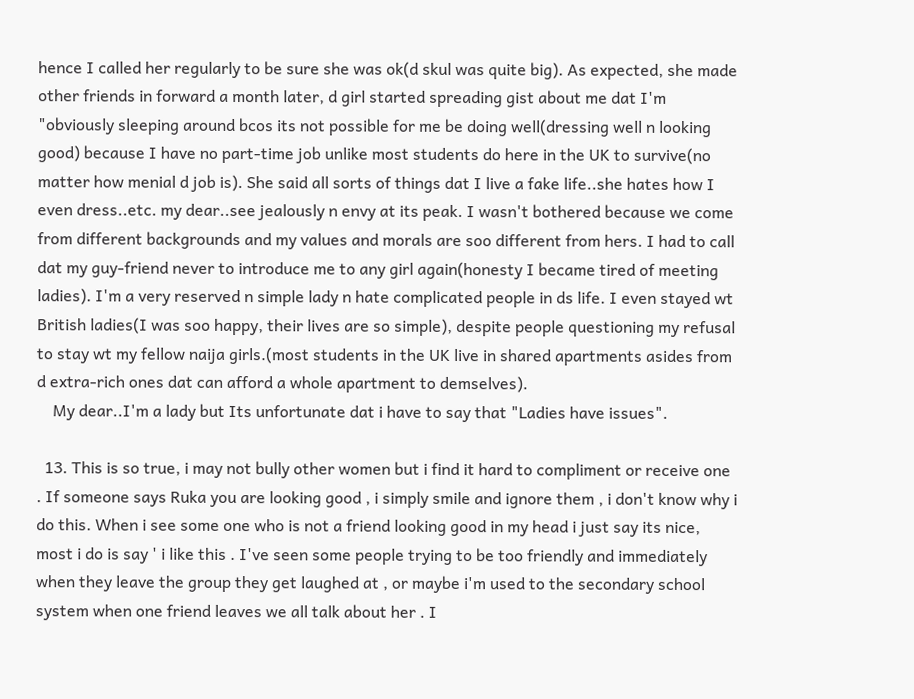hence I called her regularly to be sure she was ok(d skul was quite big). As expected, she made other friends in forward a month later, d girl started spreading gist about me dat I'm "obviously sleeping around bcos its not possible for me be doing well(dressing well n looking good) because I have no part-time job unlike most students do here in the UK to survive(no matter how menial d job is). She said all sorts of things dat I live a fake life..she hates how I even dress..etc. my dear..see jealously n envy at its peak. I wasn't bothered because we come from different backgrounds and my values and morals are soo different from hers. I had to call dat my guy-friend never to introduce me to any girl again(honesty I became tired of meeting ladies). I'm a very reserved n simple lady n hate complicated people in ds life. I even stayed wt British ladies(I was soo happy, their lives are so simple), despite people questioning my refusal to stay wt my fellow naija girls.(most students in the UK live in shared apartments asides from d extra-rich ones dat can afford a whole apartment to demselves).
    My dear..I'm a lady but Its unfortunate dat i have to say that "Ladies have issues".

  13. This is so true, i may not bully other women but i find it hard to compliment or receive one . If someone says Ruka you are looking good , i simply smile and ignore them , i don't know why i do this. When i see some one who is not a friend looking good in my head i just say its nice, most i do is say ' i like this . I've seen some people trying to be too friendly and immediately when they leave the group they get laughed at , or maybe i'm used to the secondary school system when one friend leaves we all talk about her . I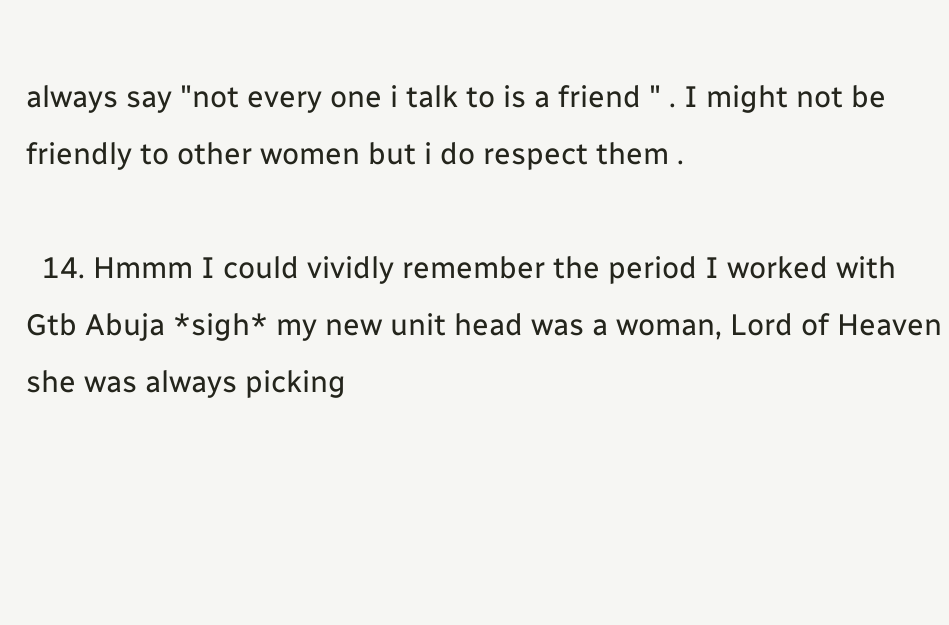always say "not every one i talk to is a friend " . I might not be friendly to other women but i do respect them .

  14. Hmmm I could vividly remember the period I worked with Gtb Abuja *sigh* my new unit head was a woman, Lord of Heaven she was always picking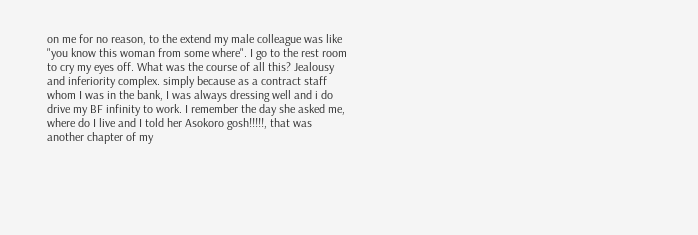on me for no reason, to the extend my male colleague was like "you know this woman from some where". I go to the rest room to cry my eyes off. What was the course of all this? Jealousy and inferiority complex. simply because as a contract staff whom I was in the bank, I was always dressing well and i do drive my BF infinity to work. I remember the day she asked me, where do I live and I told her Asokoro gosh!!!!!, that was another chapter of my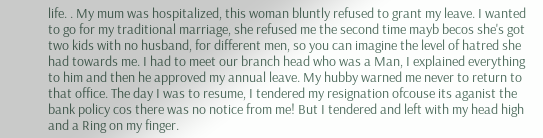life. . My mum was hospitalized, this woman bluntly refused to grant my leave. I wanted to go for my traditional marriage, she refused me the second time mayb becos she's got two kids with no husband, for different men, so you can imagine the level of hatred she had towards me. I had to meet our branch head who was a Man, I explained everything to him and then he approved my annual leave. My hubby warned me never to return to that office. The day I was to resume, I tendered my resignation ofcouse its aganist the bank policy cos there was no notice from me! But I tendered and left with my head high and a Ring on my finger.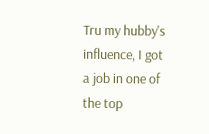Tru my hubby's influence, I got a job in one of the top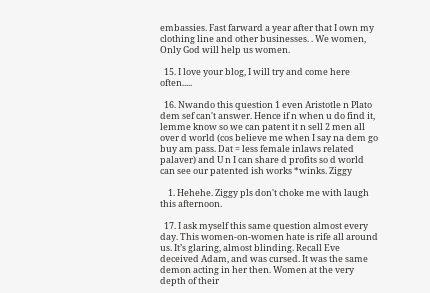embassies. Fast farward a year after that I own my clothing line and other businesses. . We women, Only God will help us women.

  15. I love your blog, I will try and come here often.....

  16. Nwando this question 1 even Aristotle n Plato dem sef can't answer. Hence if n when u do find it, lemme know so we can patent it n sell 2 men all over d world (cos believe me when I say na dem go buy am pass. Dat = less female inlaws related palaver) and U n I can share d profits so d world can see our patented ish works *winks. Ziggy

    1. Hehehe. Ziggy pls don't choke me with laugh this afternoon.

  17. I ask myself this same question almost every day. This women-on-women hate is rife all around us. It’s glaring, almost blinding. Recall Eve deceived Adam, and was cursed. It was the same demon acting in her then. Women at the very depth of their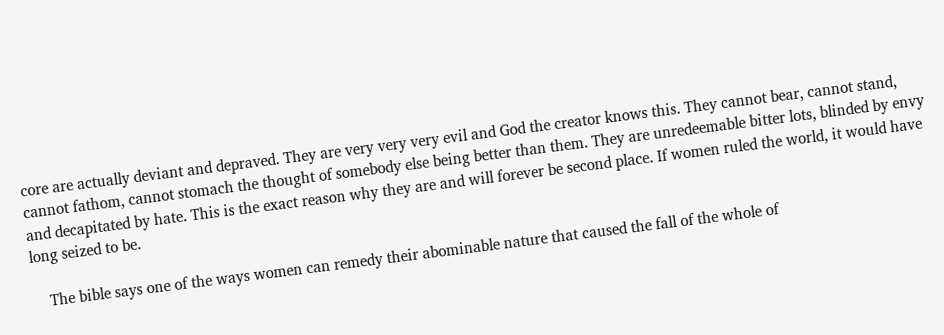core are actually deviant and depraved. They are very very very evil and God the creator knows this. They cannot bear, cannot stand, cannot fathom, cannot stomach the thought of somebody else being better than them. They are unredeemable bitter lots, blinded by envy and decapitated by hate. This is the exact reason why they are and will forever be second place. If women ruled the world, it would have long seized to be.

    The bible says one of the ways women can remedy their abominable nature that caused the fall of the whole of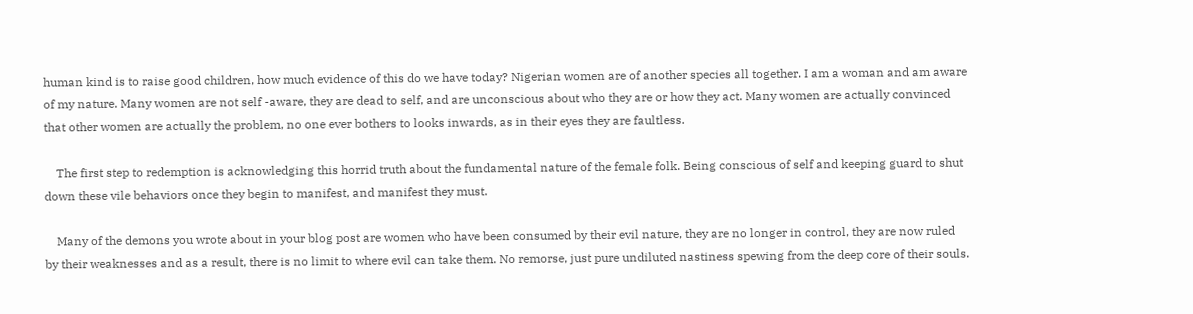human kind is to raise good children, how much evidence of this do we have today? Nigerian women are of another species all together. I am a woman and am aware of my nature. Many women are not self -aware, they are dead to self, and are unconscious about who they are or how they act. Many women are actually convinced that other women are actually the problem, no one ever bothers to looks inwards, as in their eyes they are faultless.

    The first step to redemption is acknowledging this horrid truth about the fundamental nature of the female folk. Being conscious of self and keeping guard to shut down these vile behaviors once they begin to manifest, and manifest they must.

    Many of the demons you wrote about in your blog post are women who have been consumed by their evil nature, they are no longer in control, they are now ruled by their weaknesses and as a result, there is no limit to where evil can take them. No remorse, just pure undiluted nastiness spewing from the deep core of their souls.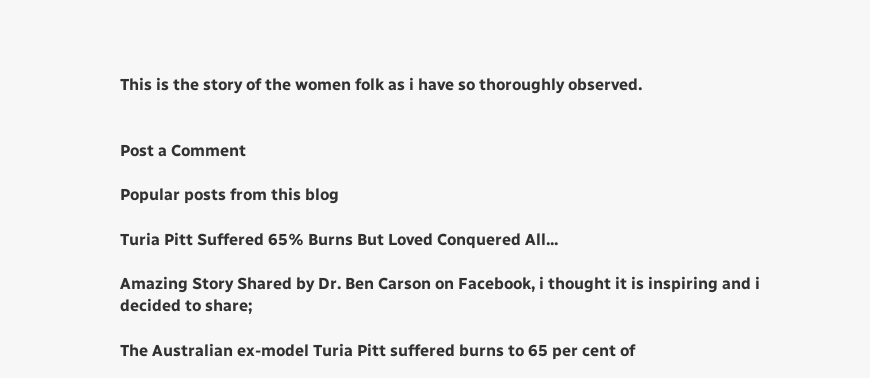This is the story of the women folk as i have so thoroughly observed.


Post a Comment

Popular posts from this blog

Turia Pitt Suffered 65% Burns But Loved Conquered All...

Amazing Story Shared by Dr. Ben Carson on Facebook, i thought it is inspiring and i decided to share;

The Australian ex-model Turia Pitt suffered burns to 65 per cent of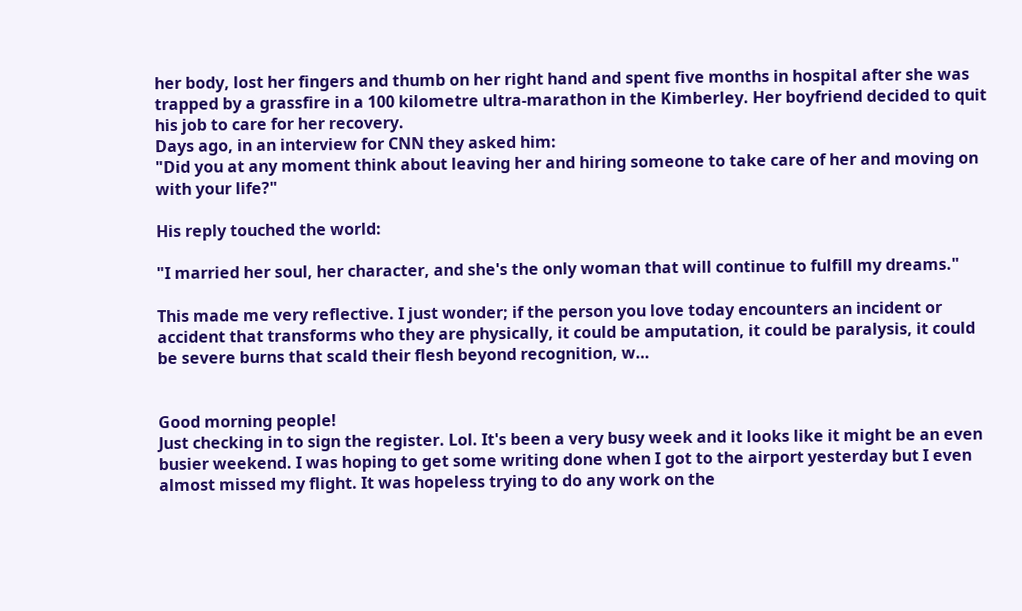her body, lost her fingers and thumb on her right hand and spent five months in hospital after she was trapped by a grassfire in a 100 kilometre ultra-marathon in the Kimberley. Her boyfriend decided to quit his job to care for her recovery.
Days ago, in an interview for CNN they asked him:
"Did you at any moment think about leaving her and hiring someone to take care of her and moving on with your life?"

His reply touched the world:

"I married her soul, her character, and she's the only woman that will continue to fulfill my dreams."

This made me very reflective. I just wonder; if the person you love today encounters an incident or accident that transforms who they are physically, it could be amputation, it could be paralysis, it could be severe burns that scald their flesh beyond recognition, w…


Good morning people!
Just checking in to sign the register. Lol. It's been a very busy week and it looks like it might be an even busier weekend. I was hoping to get some writing done when I got to the airport yesterday but I even almost missed my flight. It was hopeless trying to do any work on the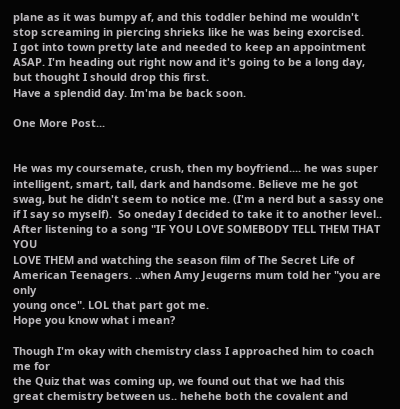plane as it was bumpy af, and this toddler behind me wouldn't stop screaming in piercing shrieks like he was being exorcised.
I got into town pretty late and needed to keep an appointment ASAP. I'm heading out right now and it's going to be a long day, but thought I should drop this first.
Have a splendid day. Im'ma be back soon.

One More Post...


He was my coursemate, crush, then my boyfriend.... he was super
intelligent, smart, tall, dark and handsome. Believe me he got
swag, but he didn't seem to notice me. (I'm a nerd but a sassy one
if I say so myself).  So oneday I decided to take it to another level..
After listening to a song "IF YOU LOVE SOMEBODY TELL THEM THAT YOU
LOVE THEM and watching the season film of The Secret Life of
American Teenagers. ..when Amy Jeugerns mum told her "you are only
young once". LOL that part got me.
Hope you know what i mean?

Though I'm okay with chemistry class I approached him to coach me for
the Quiz that was coming up, we found out that we had this
great chemistry between us.. hehehe both the covalent and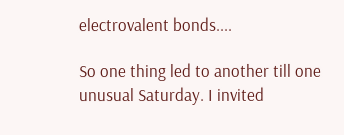electrovalent bonds....

So one thing led to another till one unusual Saturday. I invited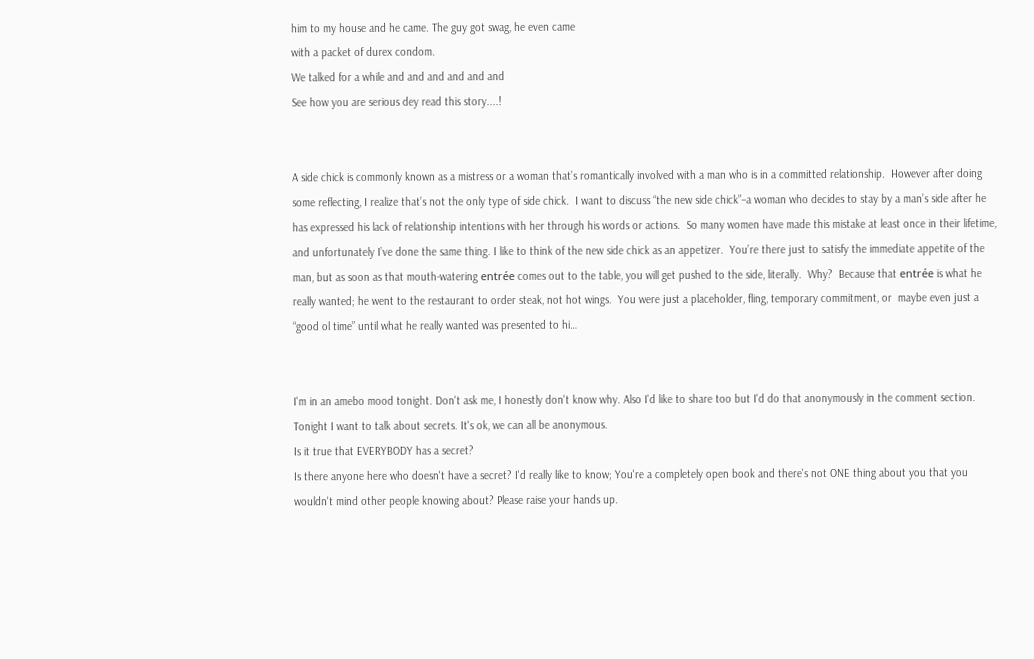him to my house and he came. The guy got swag, he even came
with a packet of durex condom.
We talked for a while and and and and and and
See how you are serious dey read this story....!


A side chick is commonly known as a mistress or a woman that’s romantically involved with a man who is in a committed relationship.  However after doing some reflecting, I realize that’s not the only type of side chick.  I want to discuss “the new side chick”–a woman who decides to stay by a man’s side after he has expressed his lack of relationship intentions with her through his words or actions.  So many women have made this mistake at least once in their lifetime, and unfortunately I’ve done the same thing. I like to think of the new side chick as an appetizer.  You’re there just to satisfy the immediate appetite of the man, but as soon as that mouth-watering entrée comes out to the table, you will get pushed to the side, literally.  Why?  Because that entrée is what he really wanted; he went to the restaurant to order steak, not hot wings.  You were just a placeholder, fling, temporary commitment, or  maybe even just a “good ol time” until what he really wanted was presented to hi…


I'm in an amebo mood tonight. Don't ask me, I honestly don't know why. Also I'd like to share too but I'd do that anonymously in the comment section. Tonight I want to talk about secrets. It's ok, we can all be anonymous.
Is it true that EVERYBODY has a secret?
Is there anyone here who doesn't have a secret? I'd really like to know; You're a completely open book and there's not ONE thing about you that you wouldn't mind other people knowing about? Please raise your hands up.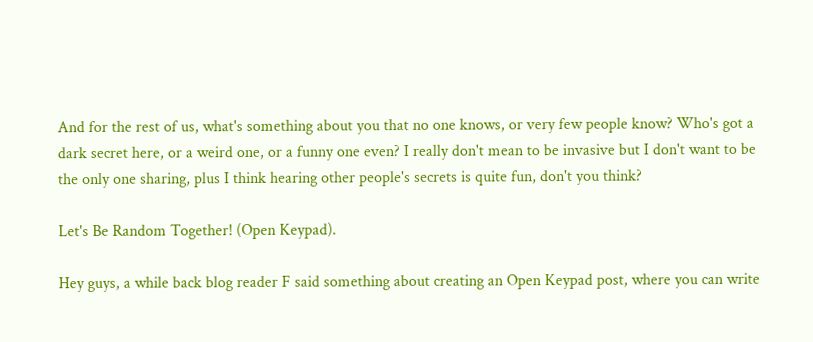And for the rest of us, what's something about you that no one knows, or very few people know? Who's got a dark secret here, or a weird one, or a funny one even? I really don't mean to be invasive but I don't want to be the only one sharing, plus I think hearing other people's secrets is quite fun, don't you think?

Let's Be Random Together! (Open Keypad).

Hey guys, a while back blog reader F said something about creating an Open Keypad post, where you can write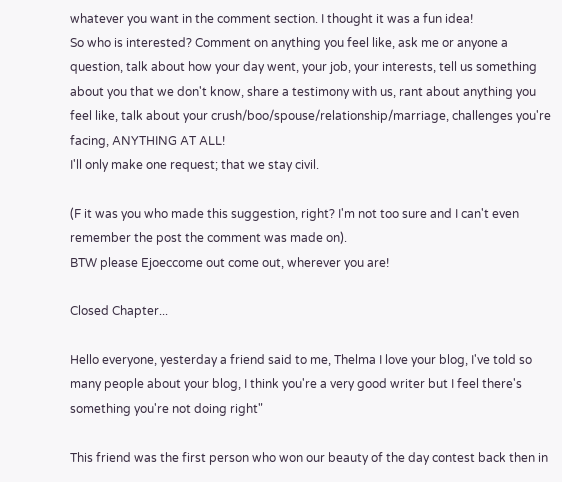whatever you want in the comment section. I thought it was a fun idea!
So who is interested? Comment on anything you feel like, ask me or anyone a question, talk about how your day went, your job, your interests, tell us something about you that we don't know, share a testimony with us, rant about anything you feel like, talk about your crush/boo/spouse/relationship/marriage, challenges you're facing, ANYTHING AT ALL!
I'll only make one request; that we stay civil.

(F it was you who made this suggestion, right? I'm not too sure and I can't even remember the post the comment was made on).
BTW please Ejoeccome out come out, wherever you are!

Closed Chapter...

Hello everyone, yesterday a friend said to me, Thelma I love your blog, I've told so many people about your blog, I think you're a very good writer but I feel there's something you're not doing right"

This friend was the first person who won our beauty of the day contest back then in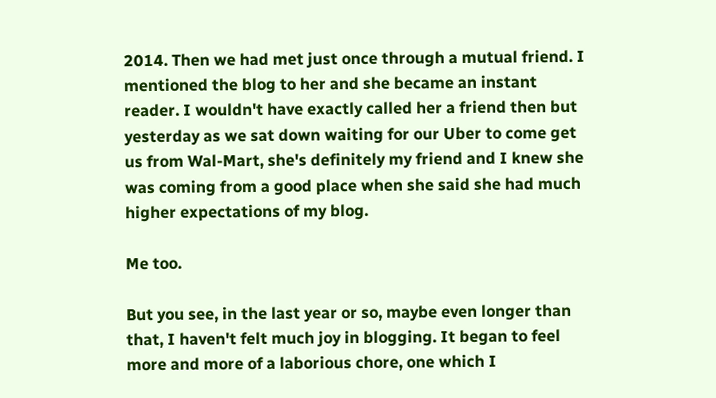2014. Then we had met just once through a mutual friend. I mentioned the blog to her and she became an instant reader. I wouldn't have exactly called her a friend then but yesterday as we sat down waiting for our Uber to come get us from Wal-Mart, she's definitely my friend and I knew she was coming from a good place when she said she had much higher expectations of my blog.

Me too.

But you see, in the last year or so, maybe even longer than that, I haven't felt much joy in blogging. It began to feel more and more of a laborious chore, one which I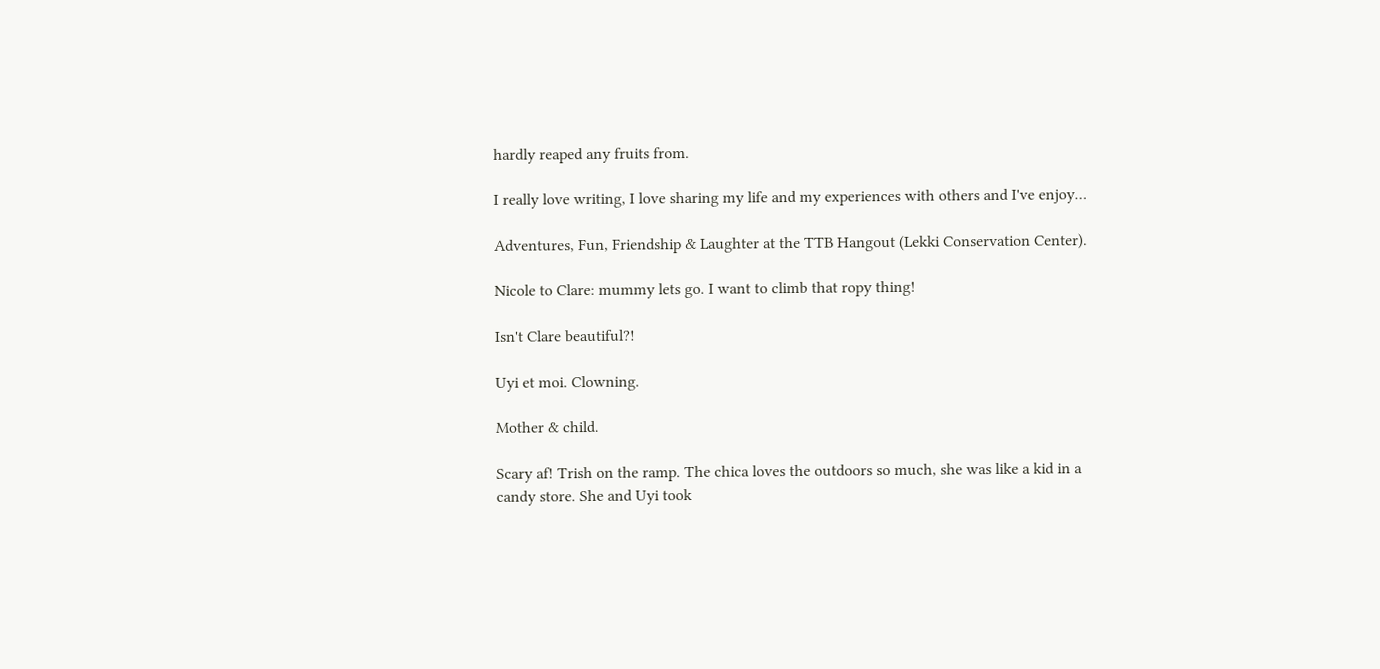hardly reaped any fruits from.

I really love writing, I love sharing my life and my experiences with others and I've enjoy…

Adventures, Fun, Friendship & Laughter at the TTB Hangout (Lekki Conservation Center).

Nicole to Clare: mummy lets go. I want to climb that ropy thing!

Isn't Clare beautiful?!

Uyi et moi. Clowning.

Mother & child.

Scary af! Trish on the ramp. The chica loves the outdoors so much, she was like a kid in a candy store. She and Uyi took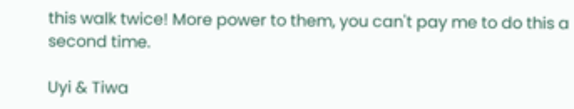this walk twice! More power to them, you can't pay me to do this a second time.

Uyi & Tiwa